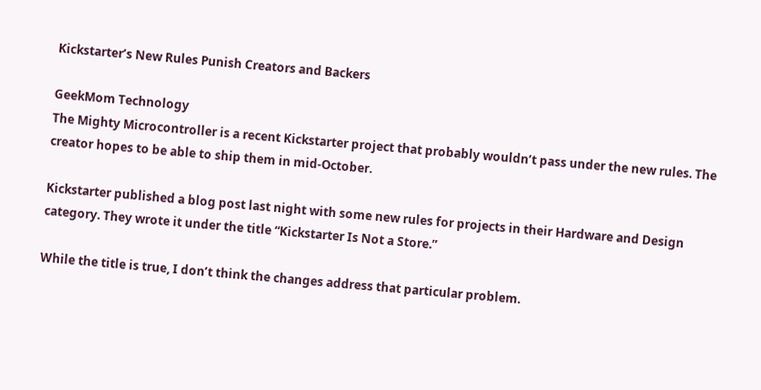Kickstarter’s New Rules Punish Creators and Backers

GeekMom Technology
The Mighty Microcontroller is a recent Kickstarter project that probably wouldn’t pass under the new rules. The creator hopes to be able to ship them in mid-October.

Kickstarter published a blog post last night with some new rules for projects in their Hardware and Design category. They wrote it under the title “Kickstarter Is Not a Store.”

While the title is true, I don’t think the changes address that particular problem.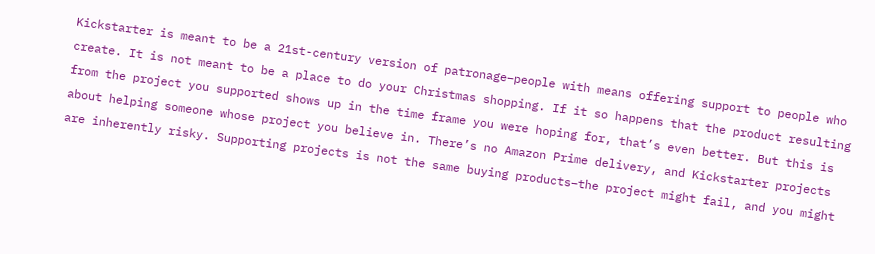Kickstarter is meant to be a 21st-century version of patronage–people with means offering support to people who create. It is not meant to be a place to do your Christmas shopping. If it so happens that the product resulting from the project you supported shows up in the time frame you were hoping for, that’s even better. But this is about helping someone whose project you believe in. There’s no Amazon Prime delivery, and Kickstarter projects are inherently risky. Supporting projects is not the same buying products–the project might fail, and you might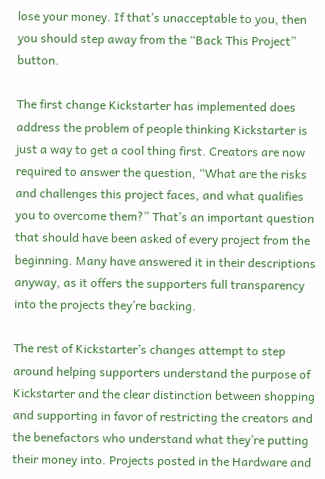lose your money. If that’s unacceptable to you, then you should step away from the “Back This Project” button.

The first change Kickstarter has implemented does address the problem of people thinking Kickstarter is just a way to get a cool thing first. Creators are now required to answer the question, “What are the risks and challenges this project faces, and what qualifies you to overcome them?” That’s an important question that should have been asked of every project from the beginning. Many have answered it in their descriptions anyway, as it offers the supporters full transparency into the projects they’re backing.

The rest of Kickstarter’s changes attempt to step around helping supporters understand the purpose of Kickstarter and the clear distinction between shopping and supporting in favor of restricting the creators and the benefactors who understand what they’re putting their money into. Projects posted in the Hardware and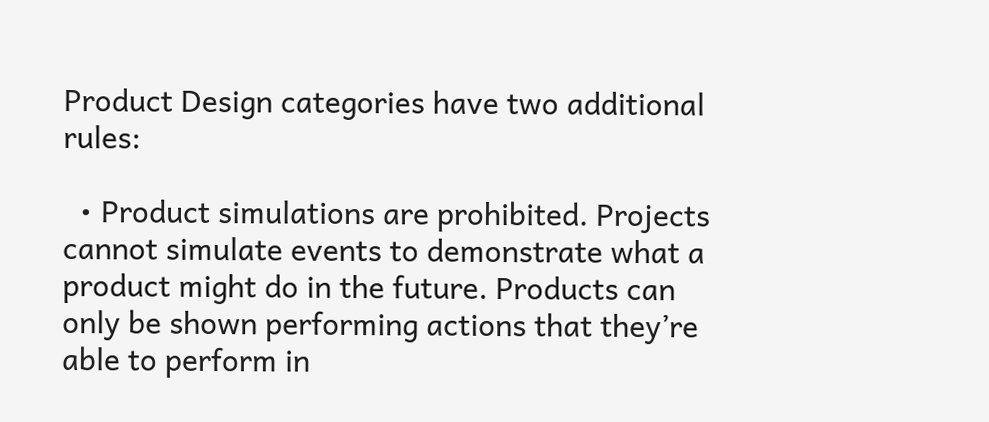Product Design categories have two additional rules:

  • Product simulations are prohibited. Projects cannot simulate events to demonstrate what a product might do in the future. Products can only be shown performing actions that they’re able to perform in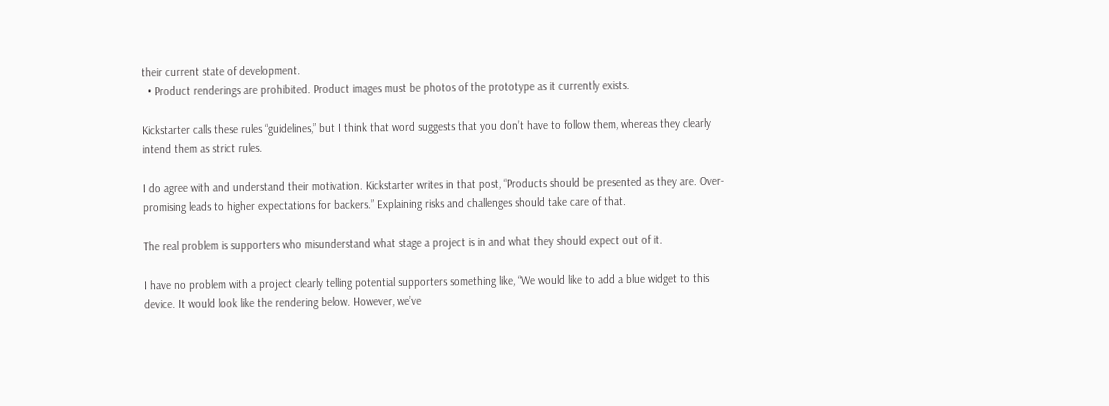their current state of development.
  • Product renderings are prohibited. Product images must be photos of the prototype as it currently exists.

Kickstarter calls these rules “guidelines,” but I think that word suggests that you don’t have to follow them, whereas they clearly intend them as strict rules.

I do agree with and understand their motivation. Kickstarter writes in that post, “Products should be presented as they are. Over-promising leads to higher expectations for backers.” Explaining risks and challenges should take care of that.

The real problem is supporters who misunderstand what stage a project is in and what they should expect out of it.

I have no problem with a project clearly telling potential supporters something like, “We would like to add a blue widget to this device. It would look like the rendering below. However, we’ve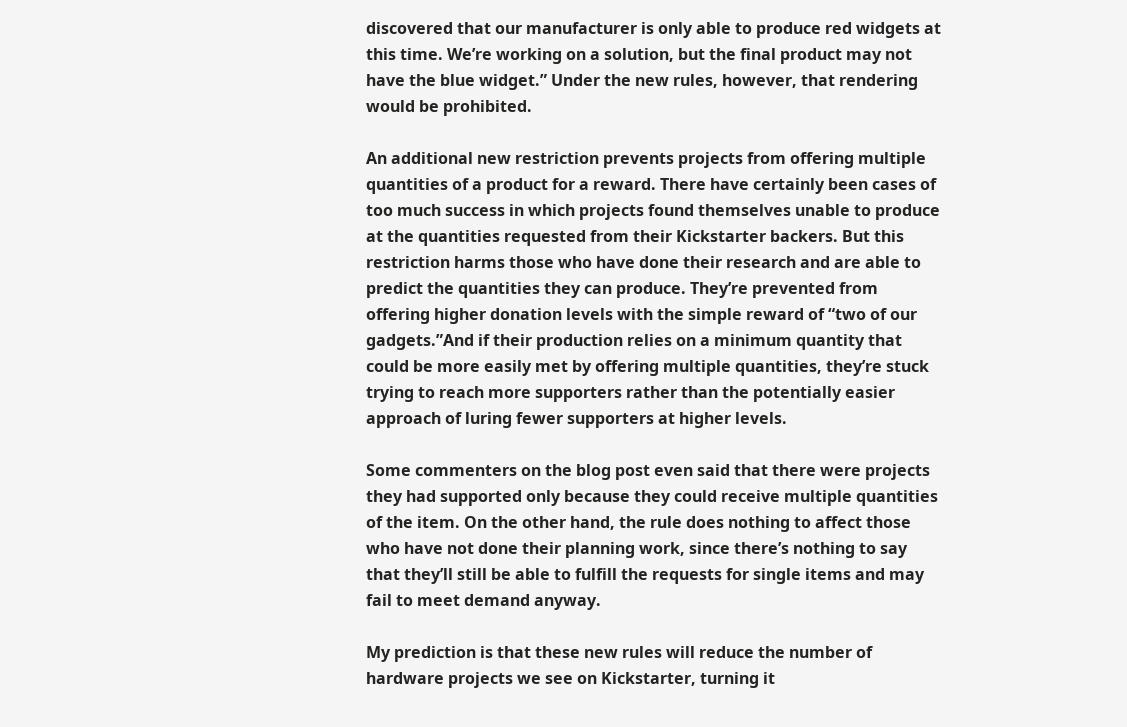discovered that our manufacturer is only able to produce red widgets at this time. We’re working on a solution, but the final product may not have the blue widget.” Under the new rules, however, that rendering would be prohibited.

An additional new restriction prevents projects from offering multiple quantities of a product for a reward. There have certainly been cases of too much success in which projects found themselves unable to produce at the quantities requested from their Kickstarter backers. But this restriction harms those who have done their research and are able to predict the quantities they can produce. They’re prevented from offering higher donation levels with the simple reward of “two of our gadgets.”And if their production relies on a minimum quantity that could be more easily met by offering multiple quantities, they’re stuck trying to reach more supporters rather than the potentially easier approach of luring fewer supporters at higher levels.

Some commenters on the blog post even said that there were projects they had supported only because they could receive multiple quantities of the item. On the other hand, the rule does nothing to affect those who have not done their planning work, since there’s nothing to say that they’ll still be able to fulfill the requests for single items and may fail to meet demand anyway.

My prediction is that these new rules will reduce the number of hardware projects we see on Kickstarter, turning it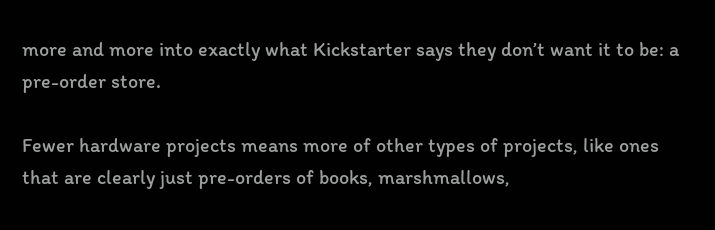more and more into exactly what Kickstarter says they don’t want it to be: a pre-order store.

Fewer hardware projects means more of other types of projects, like ones that are clearly just pre-orders of books, marshmallows,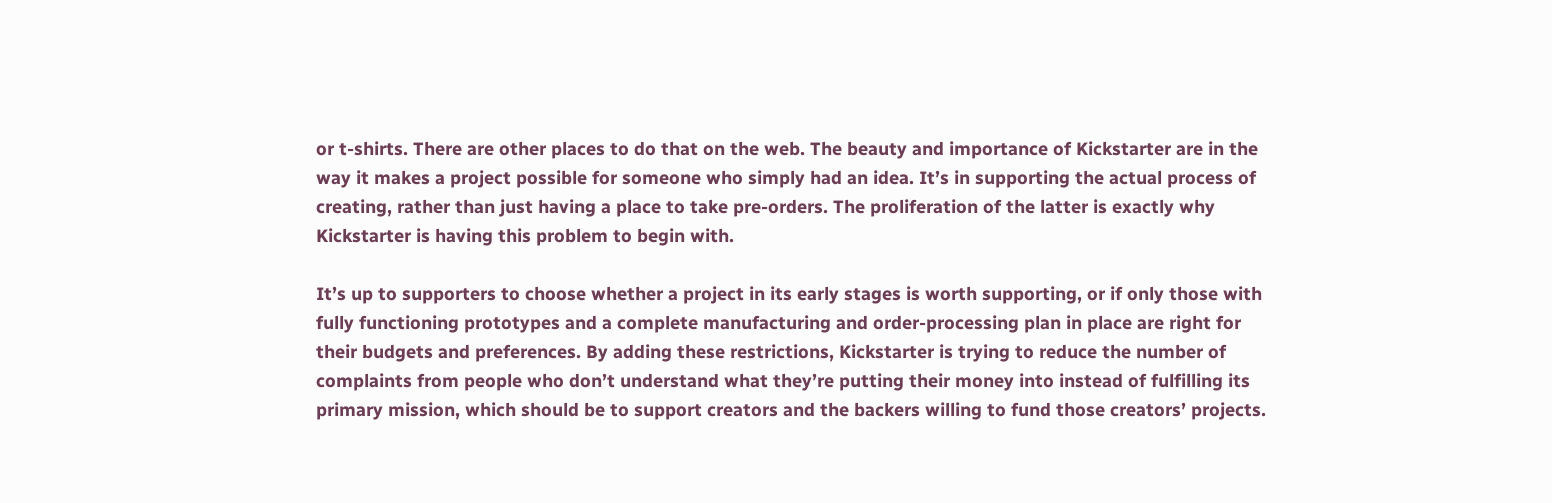or t-shirts. There are other places to do that on the web. The beauty and importance of Kickstarter are in the way it makes a project possible for someone who simply had an idea. It’s in supporting the actual process of creating, rather than just having a place to take pre-orders. The proliferation of the latter is exactly why Kickstarter is having this problem to begin with.

It’s up to supporters to choose whether a project in its early stages is worth supporting, or if only those with fully functioning prototypes and a complete manufacturing and order-processing plan in place are right for their budgets and preferences. By adding these restrictions, Kickstarter is trying to reduce the number of complaints from people who don’t understand what they’re putting their money into instead of fulfilling its primary mission, which should be to support creators and the backers willing to fund those creators’ projects.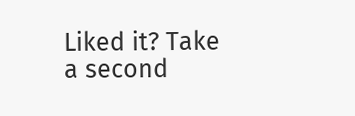Liked it? Take a second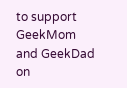to support GeekMom and GeekDad on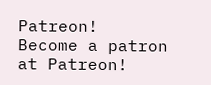Patreon!
Become a patron at Patreon!